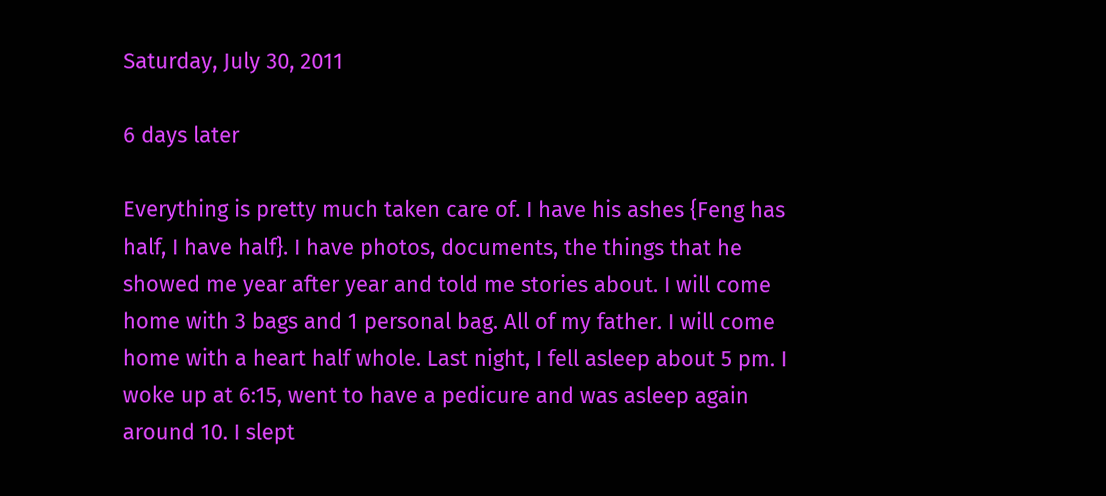Saturday, July 30, 2011

6 days later

Everything is pretty much taken care of. I have his ashes {Feng has half, I have half}. I have photos, documents, the things that he showed me year after year and told me stories about. I will come home with 3 bags and 1 personal bag. All of my father. I will come home with a heart half whole. Last night, I fell asleep about 5 pm. I woke up at 6:15, went to have a pedicure and was asleep again around 10. I slept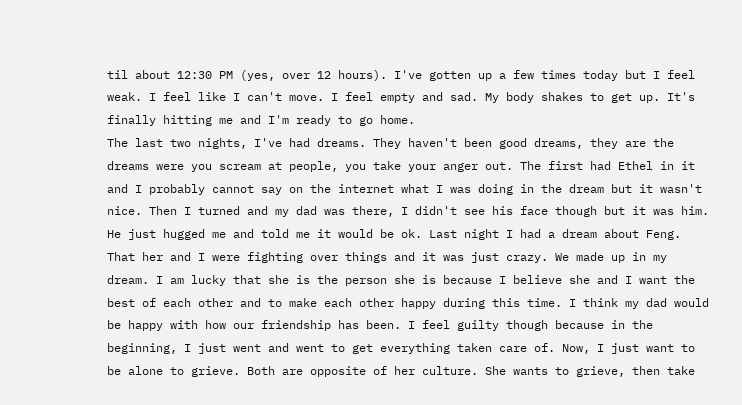til about 12:30 PM (yes, over 12 hours). I've gotten up a few times today but I feel weak. I feel like I can't move. I feel empty and sad. My body shakes to get up. It's finally hitting me and I'm ready to go home.
The last two nights, I've had dreams. They haven't been good dreams, they are the dreams were you scream at people, you take your anger out. The first had Ethel in it and I probably cannot say on the internet what I was doing in the dream but it wasn't nice. Then I turned and my dad was there, I didn't see his face though but it was him. He just hugged me and told me it would be ok. Last night I had a dream about Feng. That her and I were fighting over things and it was just crazy. We made up in my dream. I am lucky that she is the person she is because I believe she and I want the best of each other and to make each other happy during this time. I think my dad would be happy with how our friendship has been. I feel guilty though because in the beginning, I just went and went to get everything taken care of. Now, I just want to be alone to grieve. Both are opposite of her culture. She wants to grieve, then take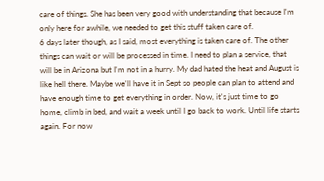care of things. She has been very good with understanding that because I'm only here for awhile, we needed to get this stuff taken care of.
6 days later though, as I said, most everything is taken care of. The other things can wait or will be processed in time. I need to plan a service, that will be in Arizona but I'm not in a hurry. My dad hated the heat and August is like hell there. Maybe we'll have it in Sept so people can plan to attend and have enough time to get everything in order. Now, it's just time to go home, climb in bed, and wait a week until I go back to work. Until life starts again. For now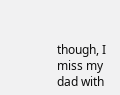though, I miss my dad with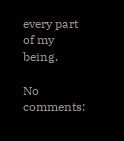every part of my being.

No comments: